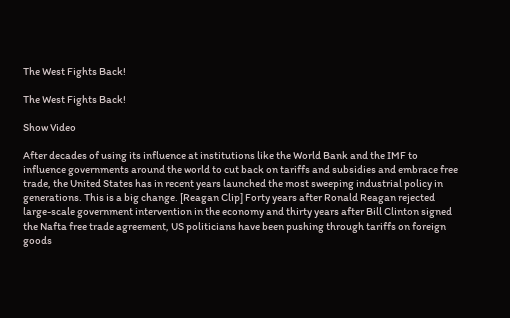The West Fights Back!

The West Fights Back!

Show Video

After decades of using its influence at institutions like the World Bank and the IMF to influence governments around the world to cut back on tariffs and subsidies and embrace free trade, the United States has in recent years launched the most sweeping industrial policy in generations. This is a big change. [Reagan Clip] Forty years after Ronald Reagan rejected large-scale government intervention in the economy and thirty years after Bill Clinton signed the Nafta free trade agreement, US politicians have been pushing through tariffs on foreign goods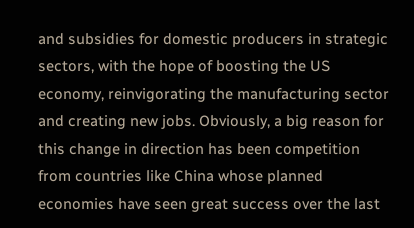and subsidies for domestic producers in strategic sectors, with the hope of boosting the US economy, reinvigorating the manufacturing sector and creating new jobs. Obviously, a big reason for this change in direction has been competition from countries like China whose planned economies have seen great success over the last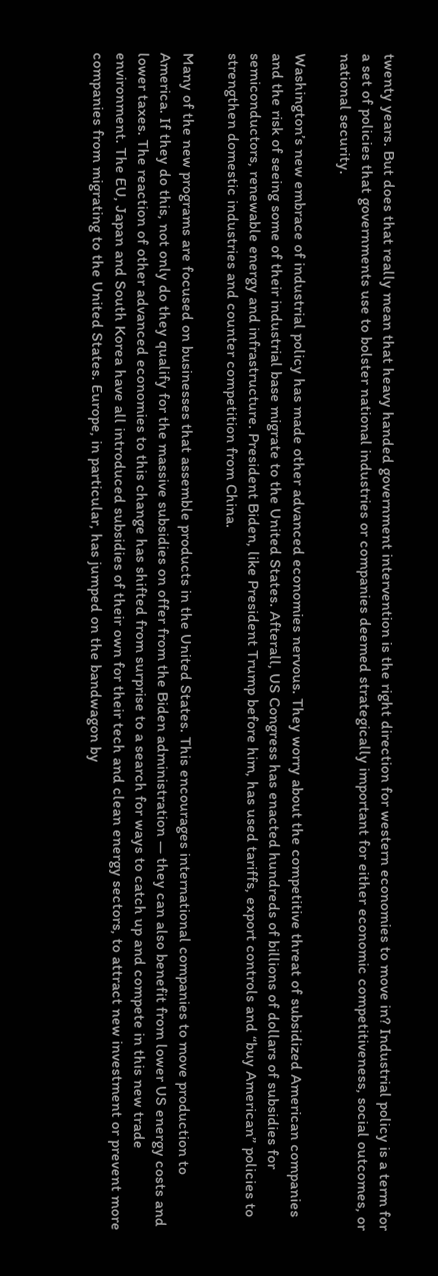twenty years. But does that really mean that heavy handed government intervention is the right direction for western economies to move in? Industrial policy is a term for a set of policies that governments use to bolster national industries or companies deemed strategically important for either economic competitiveness, social outcomes, or national security.

Washington’s new embrace of industrial policy has made other advanced economies nervous. They worry about the competitive threat of subsidized American companies and the risk of seeing some of their industrial base migrate to the United States. Afterall, US Congress has enacted hundreds of billions of dollars of subsidies for semiconductors, renewable energy and infrastructure. President Biden, like President Trump before him, has used tariffs, export controls and “buy American” policies to strengthen domestic industries and counter competition from China.

Many of the new programs are focused on businesses that assemble products in the United States. This encourages international companies to move production to America. If they do this, not only do they qualify for the massive subsidies on offer from the Biden administration — they can also benefit from lower US energy costs and lower taxes. The reaction of other advanced economies to this change has shifted from surprise to a search for ways to catch up and compete in this new trade environment. The EU, Japan and South Korea have all introduced subsidies of their own for their tech and clean energy sectors, to attract new investment or prevent more companies from migrating to the United States. Europe, in particular, has jumped on the bandwagon by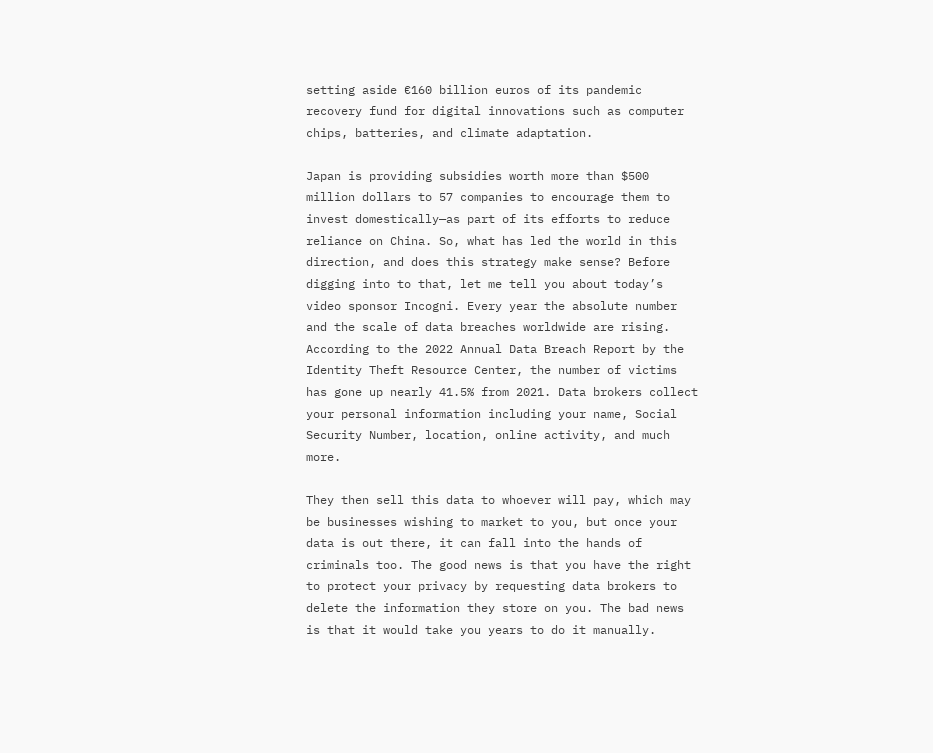setting aside €160 billion euros of its pandemic recovery fund for digital innovations such as computer chips, batteries, and climate adaptation.

Japan is providing subsidies worth more than $500 million dollars to 57 companies to encourage them to invest domestically—as part of its efforts to reduce reliance on China. So, what has led the world in this direction, and does this strategy make sense? Before digging into to that, let me tell you about today’s video sponsor Incogni. Every year the absolute number and the scale of data breaches worldwide are rising. According to the 2022 Annual Data Breach Report by the Identity Theft Resource Center, the number of victims has gone up nearly 41.5% from 2021. Data brokers collect your personal information including your name, Social Security Number, location, online activity, and much more.

They then sell this data to whoever will pay, which may be businesses wishing to market to you, but once your data is out there, it can fall into the hands of criminals too. The good news is that you have the right to protect your privacy by requesting data brokers to delete the information they store on you. The bad news is that it would take you years to do it manually.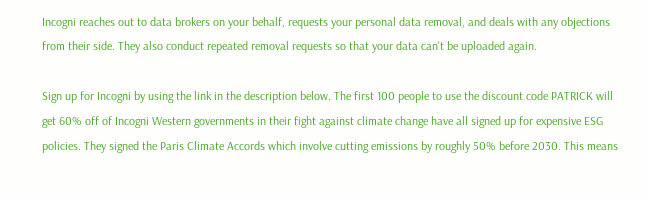Incogni reaches out to data brokers on your behalf, requests your personal data removal, and deals with any objections from their side. They also conduct repeated removal requests so that your data can't be uploaded again.

Sign up for Incogni by using the link in the description below. The first 100 people to use the discount code PATRICK will get 60% off of Incogni Western governments in their fight against climate change have all signed up for expensive ESG policies. They signed the Paris Climate Accords which involve cutting emissions by roughly 50% before 2030. This means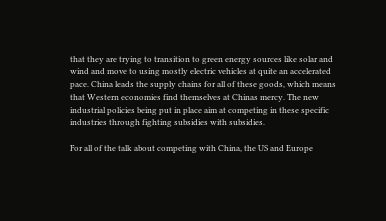that they are trying to transition to green energy sources like solar and wind and move to using mostly electric vehicles at quite an accelerated pace. China leads the supply chains for all of these goods, which means that Western economies find themselves at Chinas mercy. The new industrial policies being put in place aim at competing in these specific industries through fighting subsidies with subsidies.

For all of the talk about competing with China, the US and Europe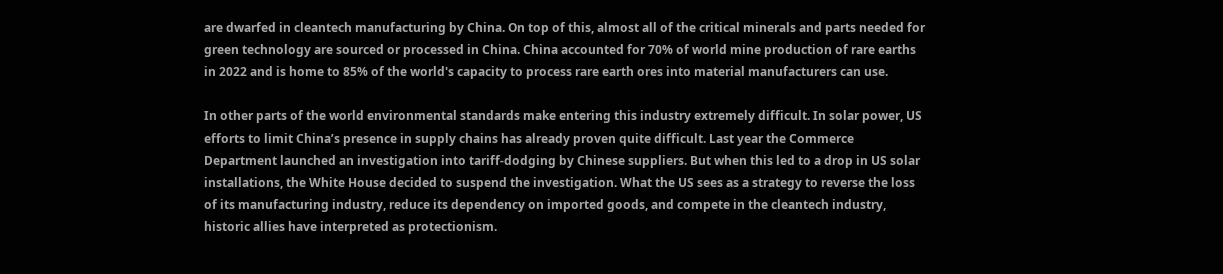are dwarfed in cleantech manufacturing by China. On top of this, almost all of the critical minerals and parts needed for green technology are sourced or processed in China. China accounted for 70% of world mine production of rare earths in 2022 and is home to 85% of the world's capacity to process rare earth ores into material manufacturers can use.

In other parts of the world environmental standards make entering this industry extremely difficult. In solar power, US efforts to limit China’s presence in supply chains has already proven quite difficult. Last year the Commerce Department launched an investigation into tariff-dodging by Chinese suppliers. But when this led to a drop in US solar installations, the White House decided to suspend the investigation. What the US sees as a strategy to reverse the loss of its manufacturing industry, reduce its dependency on imported goods, and compete in the cleantech industry, historic allies have interpreted as protectionism.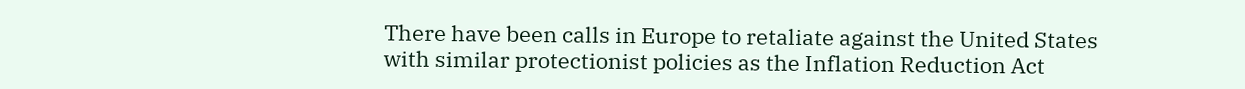There have been calls in Europe to retaliate against the United States with similar protectionist policies as the Inflation Reduction Act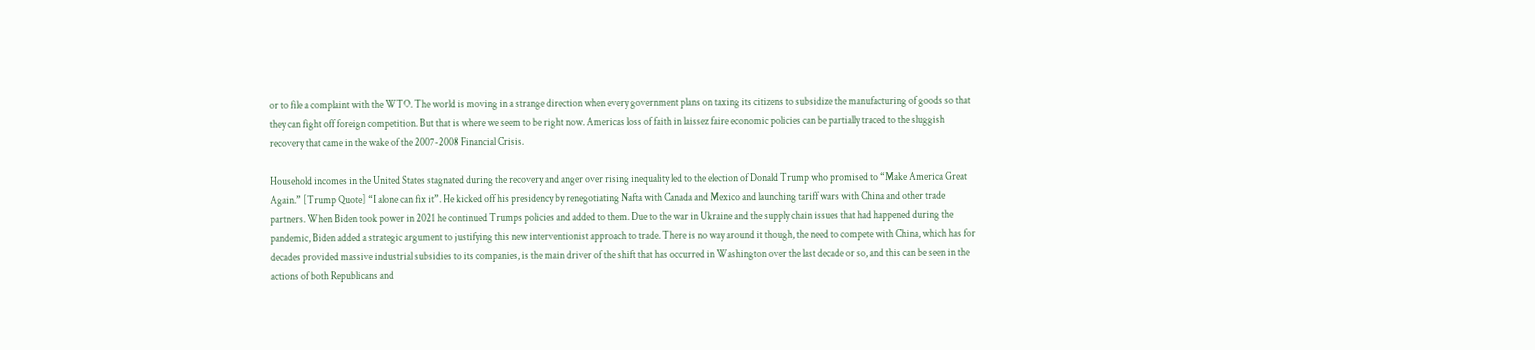or to file a complaint with the WTO. The world is moving in a strange direction when every government plans on taxing its citizens to subsidize the manufacturing of goods so that they can fight off foreign competition. But that is where we seem to be right now. Americas loss of faith in laissez faire economic policies can be partially traced to the sluggish recovery that came in the wake of the 2007-2008 Financial Crisis.

Household incomes in the United States stagnated during the recovery and anger over rising inequality led to the election of Donald Trump who promised to “Make America Great Again.” [Trump Quote] “I alone can fix it”. He kicked off his presidency by renegotiating Nafta with Canada and Mexico and launching tariff wars with China and other trade partners. When Biden took power in 2021 he continued Trumps policies and added to them. Due to the war in Ukraine and the supply chain issues that had happened during the pandemic, Biden added a strategic argument to justifying this new interventionist approach to trade. There is no way around it though, the need to compete with China, which has for decades provided massive industrial subsidies to its companies, is the main driver of the shift that has occurred in Washington over the last decade or so, and this can be seen in the actions of both Republicans and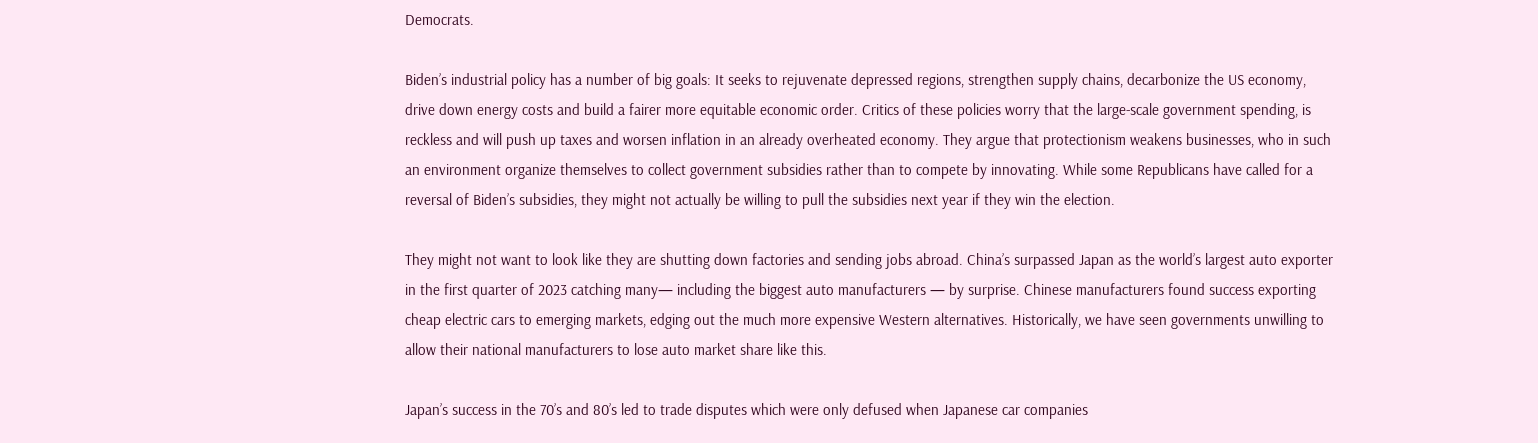Democrats.

Biden’s industrial policy has a number of big goals: It seeks to rejuvenate depressed regions, strengthen supply chains, decarbonize the US economy, drive down energy costs and build a fairer more equitable economic order. Critics of these policies worry that the large-scale government spending, is reckless and will push up taxes and worsen inflation in an already overheated economy. They argue that protectionism weakens businesses, who in such an environment organize themselves to collect government subsidies rather than to compete by innovating. While some Republicans have called for a reversal of Biden’s subsidies, they might not actually be willing to pull the subsidies next year if they win the election.

They might not want to look like they are shutting down factories and sending jobs abroad. China’s surpassed Japan as the world’s largest auto exporter in the first quarter of 2023 catching many— including the biggest auto manufacturers — by surprise. Chinese manufacturers found success exporting cheap electric cars to emerging markets, edging out the much more expensive Western alternatives. Historically, we have seen governments unwilling to allow their national manufacturers to lose auto market share like this.

Japan’s success in the 70’s and 80’s led to trade disputes which were only defused when Japanese car companies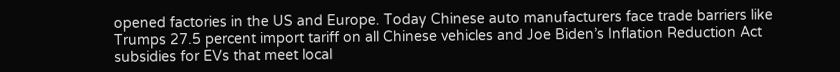opened factories in the US and Europe. Today Chinese auto manufacturers face trade barriers like Trumps 27.5 percent import tariff on all Chinese vehicles and Joe Biden’s Inflation Reduction Act subsidies for EVs that meet local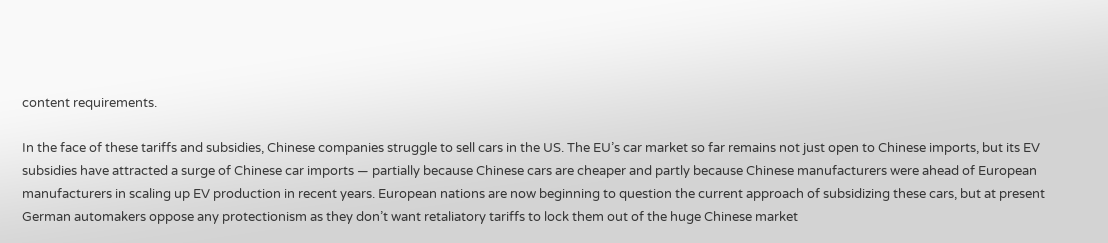content requirements.

In the face of these tariffs and subsidies, Chinese companies struggle to sell cars in the US. The EU’s car market so far remains not just open to Chinese imports, but its EV subsidies have attracted a surge of Chinese car imports — partially because Chinese cars are cheaper and partly because Chinese manufacturers were ahead of European manufacturers in scaling up EV production in recent years. European nations are now beginning to question the current approach of subsidizing these cars, but at present German automakers oppose any protectionism as they don’t want retaliatory tariffs to lock them out of the huge Chinese market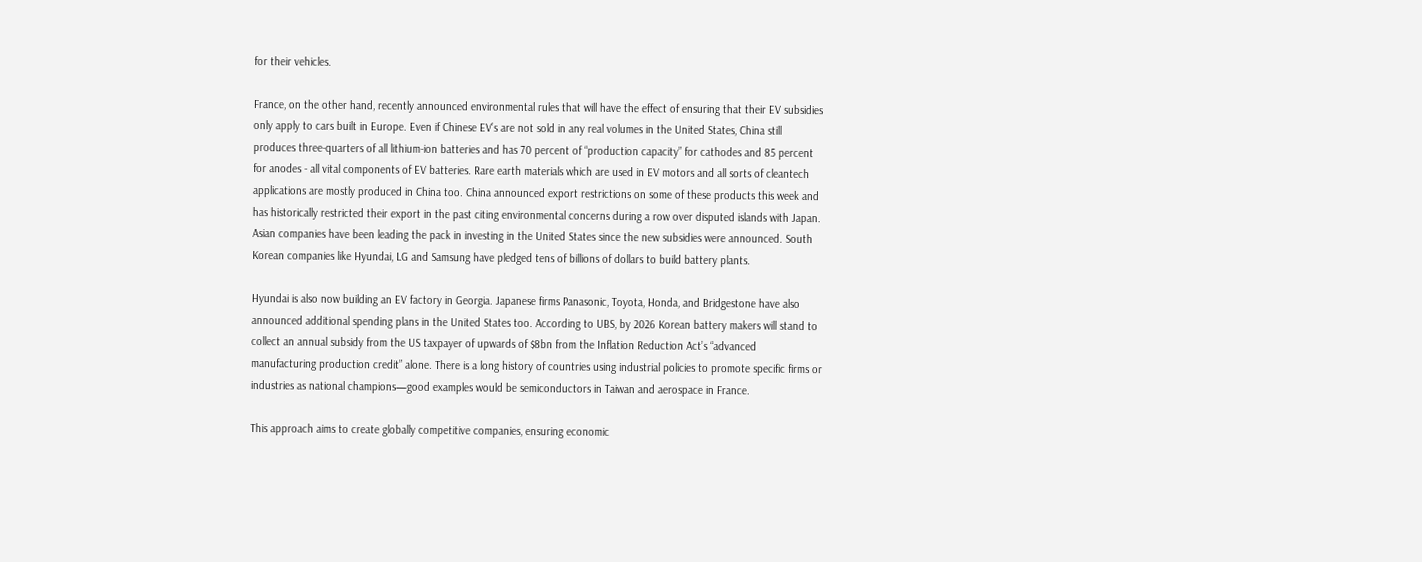for their vehicles.

France, on the other hand, recently announced environmental rules that will have the effect of ensuring that their EV subsidies only apply to cars built in Europe. Even if Chinese EV’s are not sold in any real volumes in the United States, China still produces three-quarters of all lithium-ion batteries and has 70 percent of “production capacity” for cathodes and 85 percent for anodes - all vital components of EV batteries. Rare earth materials which are used in EV motors and all sorts of cleantech applications are mostly produced in China too. China announced export restrictions on some of these products this week and has historically restricted their export in the past citing environmental concerns during a row over disputed islands with Japan. Asian companies have been leading the pack in investing in the United States since the new subsidies were announced. South Korean companies like Hyundai, LG and Samsung have pledged tens of billions of dollars to build battery plants.

Hyundai is also now building an EV factory in Georgia. Japanese firms Panasonic, Toyota, Honda, and Bridgestone have also announced additional spending plans in the United States too. According to UBS, by 2026 Korean battery makers will stand to collect an annual subsidy from the US taxpayer of upwards of $8bn from the Inflation Reduction Act’s “advanced manufacturing production credit” alone. There is a long history of countries using industrial policies to promote specific firms or industries as national champions—good examples would be semiconductors in Taiwan and aerospace in France.

This approach aims to create globally competitive companies, ensuring economic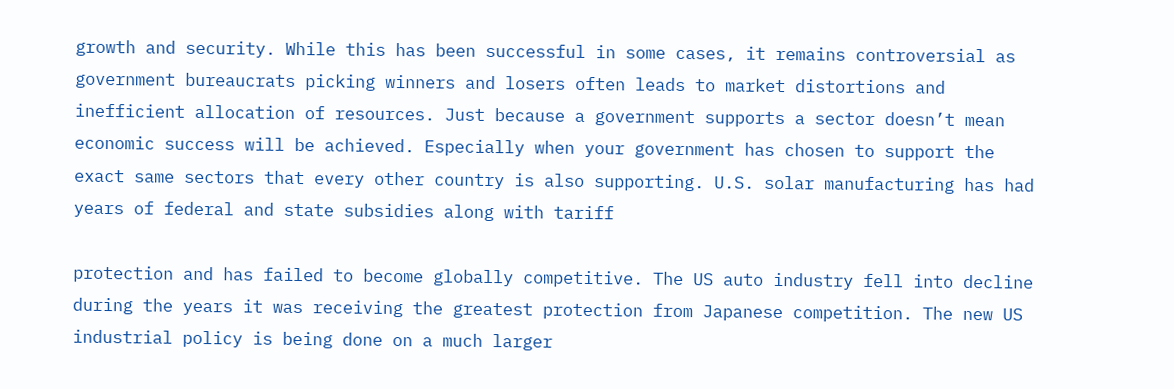growth and security. While this has been successful in some cases, it remains controversial as government bureaucrats picking winners and losers often leads to market distortions and inefficient allocation of resources. Just because a government supports a sector doesn’t mean economic success will be achieved. Especially when your government has chosen to support the exact same sectors that every other country is also supporting. U.S. solar manufacturing has had years of federal and state subsidies along with tariff

protection and has failed to become globally competitive. The US auto industry fell into decline during the years it was receiving the greatest protection from Japanese competition. The new US industrial policy is being done on a much larger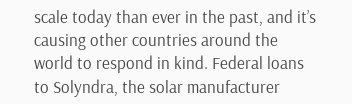scale today than ever in the past, and it’s causing other countries around the world to respond in kind. Federal loans to Solyndra, the solar manufacturer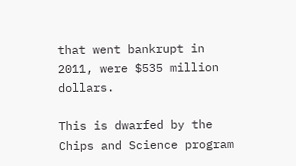that went bankrupt in 2011, were $535 million dollars.

This is dwarfed by the Chips and Science program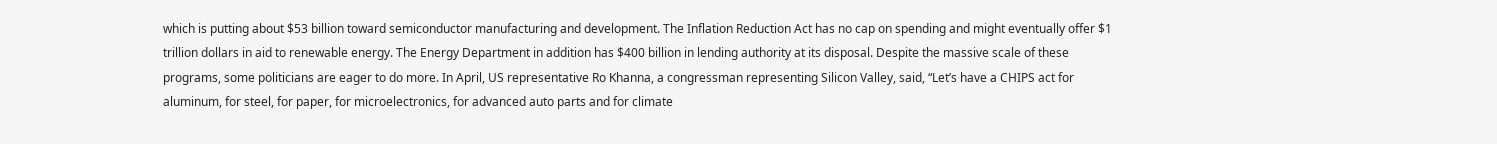which is putting about $53 billion toward semiconductor manufacturing and development. The Inflation Reduction Act has no cap on spending and might eventually offer $1 trillion dollars in aid to renewable energy. The Energy Department in addition has $400 billion in lending authority at its disposal. Despite the massive scale of these programs, some politicians are eager to do more. In April, US representative Ro Khanna, a congressman representing Silicon Valley, said, “Let’s have a CHIPS act for aluminum, for steel, for paper, for microelectronics, for advanced auto parts and for climate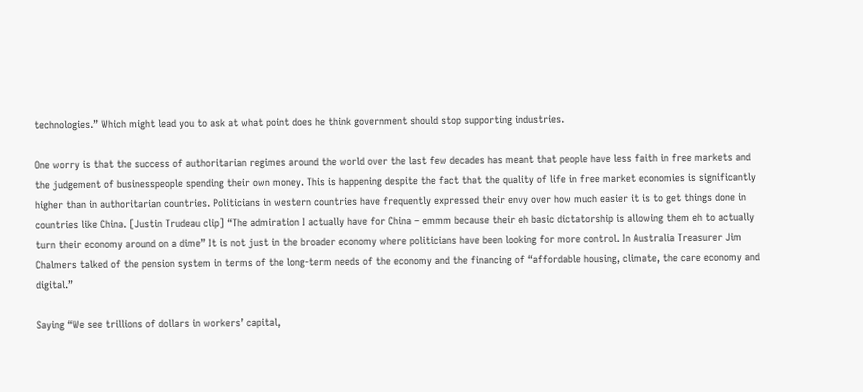technologies.” Which might lead you to ask at what point does he think government should stop supporting industries.

One worry is that the success of authoritarian regimes around the world over the last few decades has meant that people have less faith in free markets and the judgement of businesspeople spending their own money. This is happening despite the fact that the quality of life in free market economies is significantly higher than in authoritarian countries. Politicians in western countries have frequently expressed their envy over how much easier it is to get things done in countries like China. [Justin Trudeau clip] “The admiration I actually have for China – emmm because their eh basic dictatorship is allowing them eh to actually turn their economy around on a dime” It is not just in the broader economy where politicians have been looking for more control. In Australia Treasurer Jim Chalmers talked of the pension system in terms of the long-term needs of the economy and the financing of “affordable housing, climate, the care economy and digital.”

Saying “We see trillions of dollars in workers’ capital,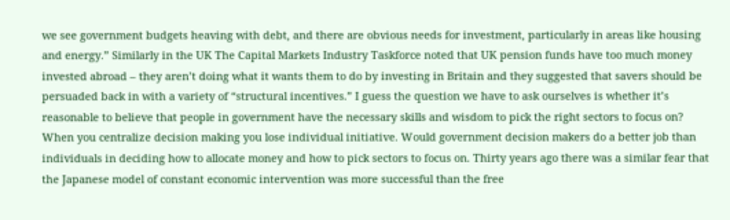we see government budgets heaving with debt, and there are obvious needs for investment, particularly in areas like housing and energy.” Similarly in the UK The Capital Markets Industry Taskforce noted that UK pension funds have too much money invested abroad – they aren’t doing what it wants them to do by investing in Britain and they suggested that savers should be persuaded back in with a variety of “structural incentives.” I guess the question we have to ask ourselves is whether it’s reasonable to believe that people in government have the necessary skills and wisdom to pick the right sectors to focus on? When you centralize decision making you lose individual initiative. Would government decision makers do a better job than individuals in deciding how to allocate money and how to pick sectors to focus on. Thirty years ago there was a similar fear that the Japanese model of constant economic intervention was more successful than the free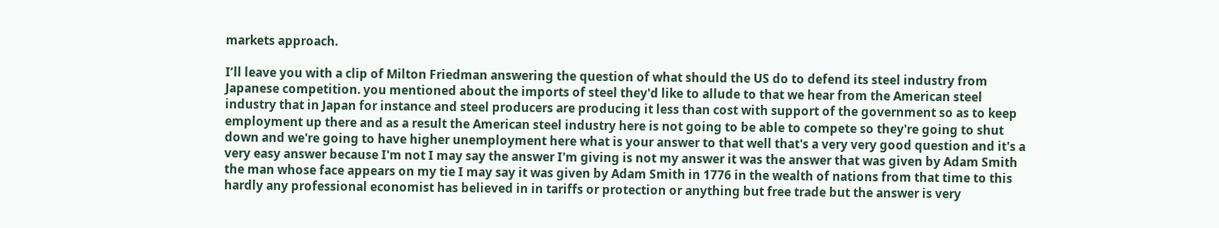markets approach.

I’ll leave you with a clip of Milton Friedman answering the question of what should the US do to defend its steel industry from Japanese competition. you mentioned about the imports of steel they'd like to allude to that we hear from the American steel industry that in Japan for instance and steel producers are producing it less than cost with support of the government so as to keep employment up there and as a result the American steel industry here is not going to be able to compete so they're going to shut down and we're going to have higher unemployment here what is your answer to that well that's a very very good question and it's a very easy answer because I'm not I may say the answer I'm giving is not my answer it was the answer that was given by Adam Smith the man whose face appears on my tie I may say it was given by Adam Smith in 1776 in the wealth of nations from that time to this hardly any professional economist has believed in in tariffs or protection or anything but free trade but the answer is very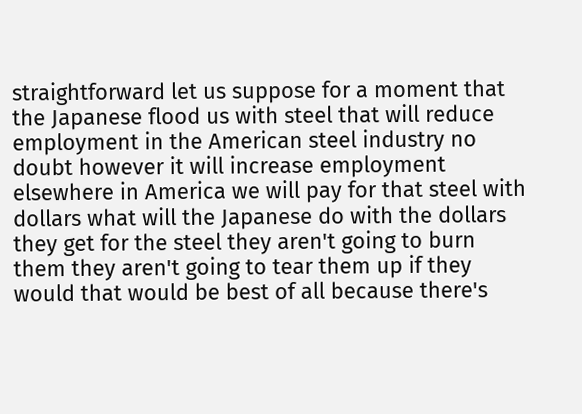straightforward let us suppose for a moment that the Japanese flood us with steel that will reduce employment in the American steel industry no doubt however it will increase employment elsewhere in America we will pay for that steel with dollars what will the Japanese do with the dollars they get for the steel they aren't going to burn them they aren't going to tear them up if they would that would be best of all because there's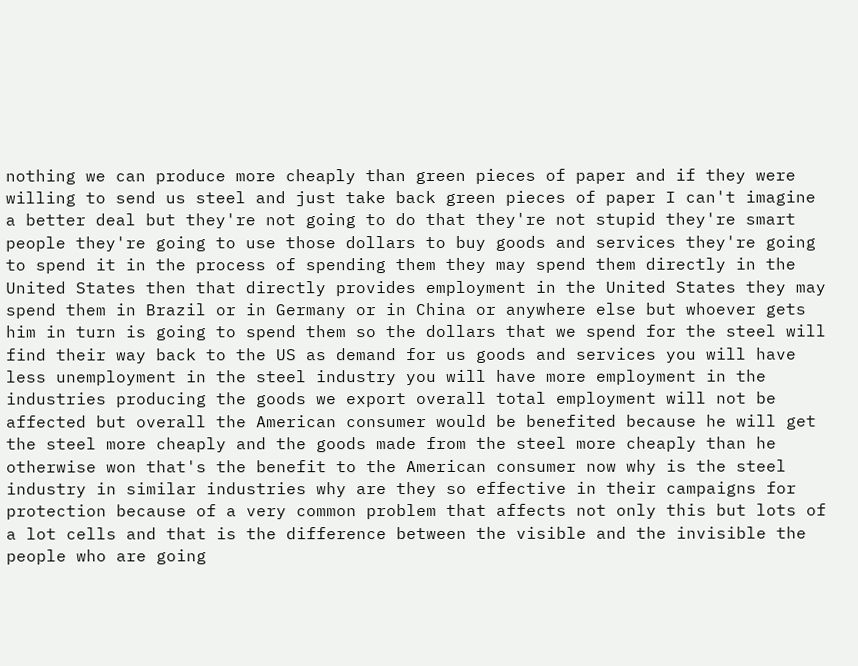nothing we can produce more cheaply than green pieces of paper and if they were willing to send us steel and just take back green pieces of paper I can't imagine a better deal but they're not going to do that they're not stupid they're smart people they're going to use those dollars to buy goods and services they're going to spend it in the process of spending them they may spend them directly in the United States then that directly provides employment in the United States they may spend them in Brazil or in Germany or in China or anywhere else but whoever gets him in turn is going to spend them so the dollars that we spend for the steel will find their way back to the US as demand for us goods and services you will have less unemployment in the steel industry you will have more employment in the industries producing the goods we export overall total employment will not be affected but overall the American consumer would be benefited because he will get the steel more cheaply and the goods made from the steel more cheaply than he otherwise won that's the benefit to the American consumer now why is the steel industry in similar industries why are they so effective in their campaigns for protection because of a very common problem that affects not only this but lots of a lot cells and that is the difference between the visible and the invisible the people who are going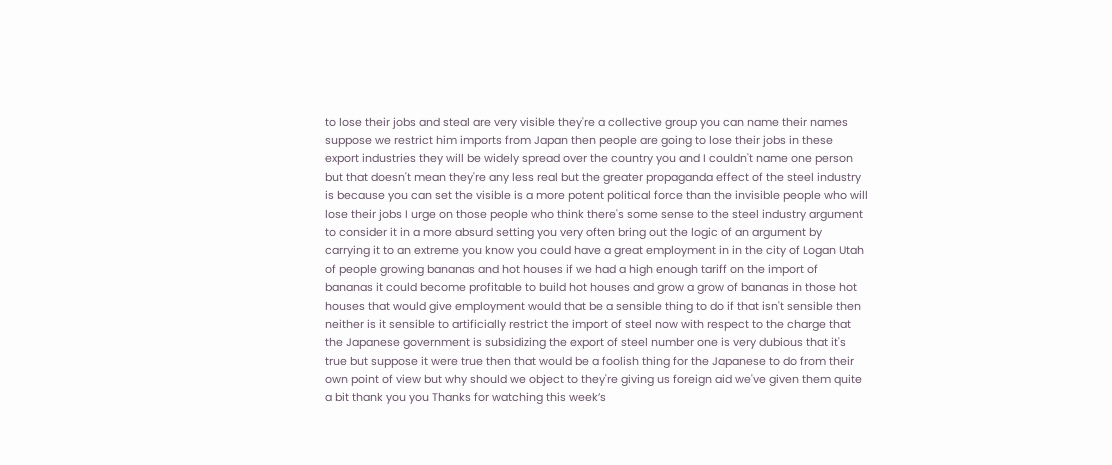to lose their jobs and steal are very visible they're a collective group you can name their names suppose we restrict him imports from Japan then people are going to lose their jobs in these export industries they will be widely spread over the country you and I couldn't name one person but that doesn't mean they're any less real but the greater propaganda effect of the steel industry is because you can set the visible is a more potent political force than the invisible people who will lose their jobs I urge on those people who think there's some sense to the steel industry argument to consider it in a more absurd setting you very often bring out the logic of an argument by carrying it to an extreme you know you could have a great employment in in the city of Logan Utah of people growing bananas and hot houses if we had a high enough tariff on the import of bananas it could become profitable to build hot houses and grow a grow of bananas in those hot houses that would give employment would that be a sensible thing to do if that isn't sensible then neither is it sensible to artificially restrict the import of steel now with respect to the charge that the Japanese government is subsidizing the export of steel number one is very dubious that it's true but suppose it were true then that would be a foolish thing for the Japanese to do from their own point of view but why should we object to they're giving us foreign aid we've given them quite a bit thank you you Thanks for watching this week’s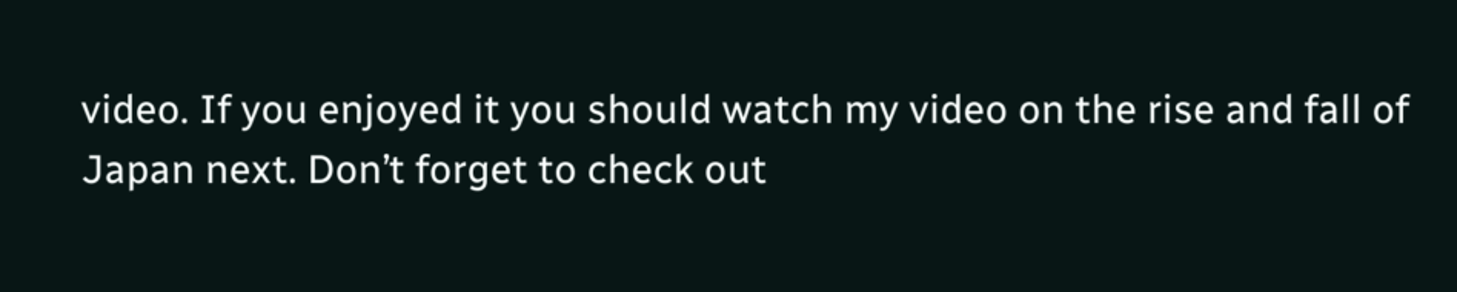video. If you enjoyed it you should watch my video on the rise and fall of Japan next. Don’t forget to check out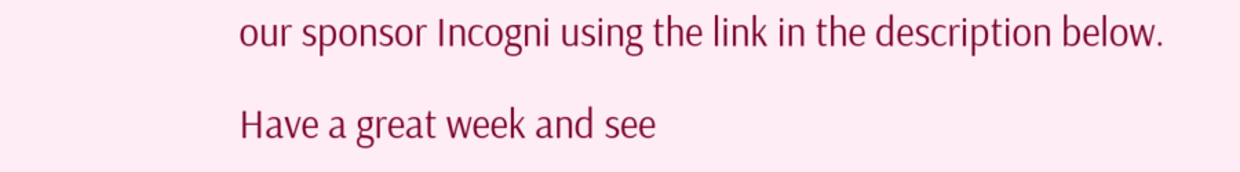our sponsor Incogni using the link in the description below.

Have a great week and see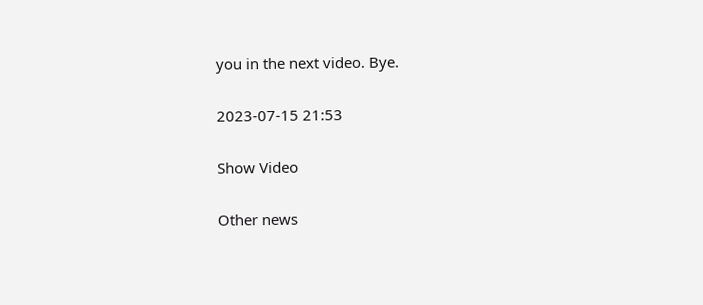you in the next video. Bye.

2023-07-15 21:53

Show Video

Other news